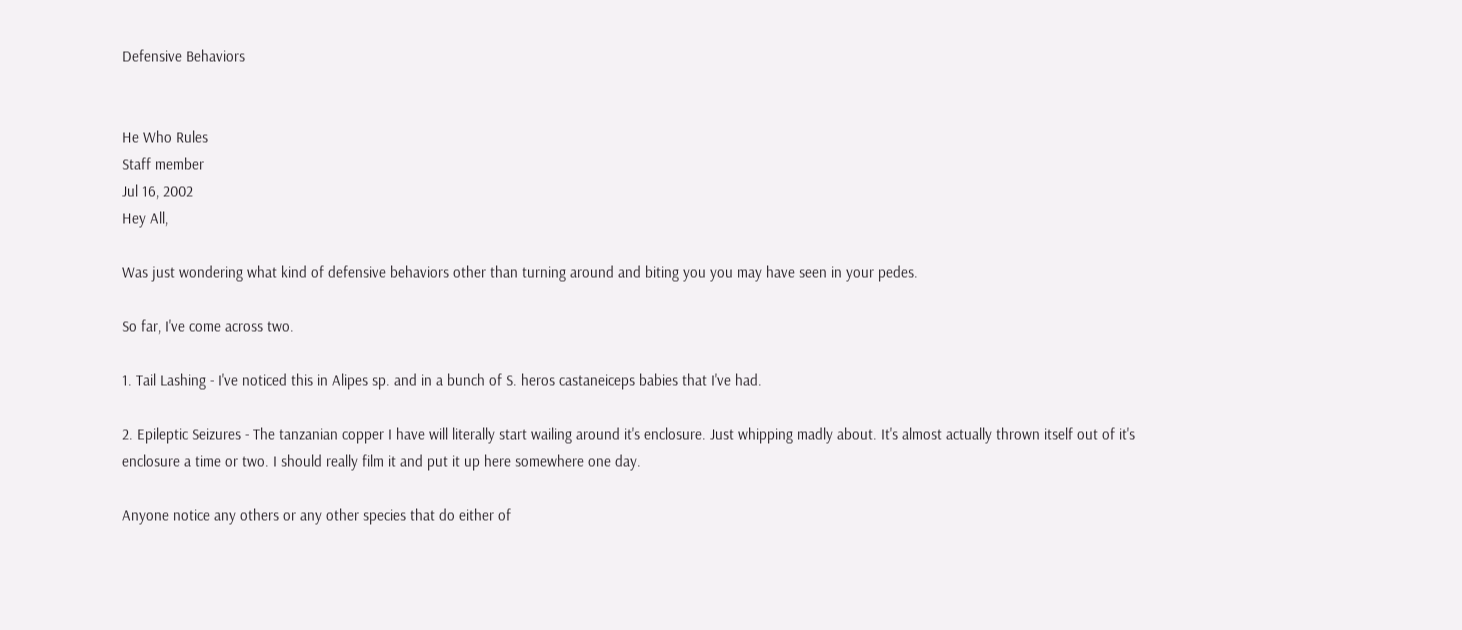Defensive Behaviors


He Who Rules
Staff member
Jul 16, 2002
Hey All,

Was just wondering what kind of defensive behaviors other than turning around and biting you you may have seen in your pedes.

So far, I've come across two.

1. Tail Lashing - I've noticed this in Alipes sp. and in a bunch of S. heros castaneiceps babies that I've had.

2. Epileptic Seizures - The tanzanian copper I have will literally start wailing around it's enclosure. Just whipping madly about. It's almost actually thrown itself out of it's enclosure a time or two. I should really film it and put it up here somewhere one day.

Anyone notice any others or any other species that do either of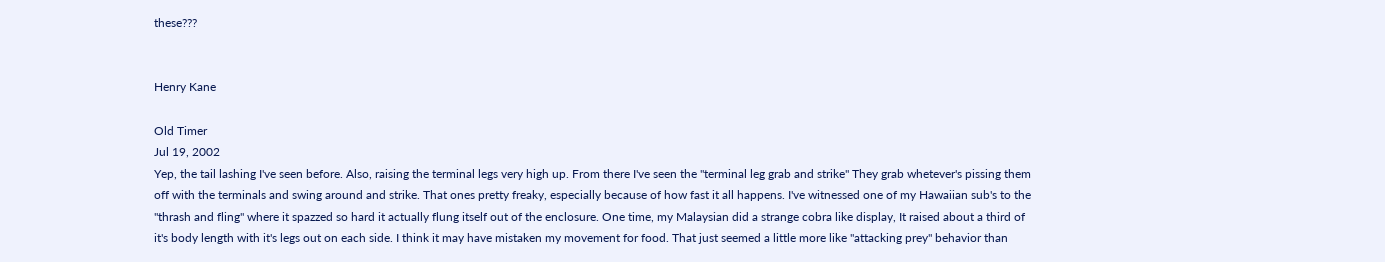these???


Henry Kane

Old Timer
Jul 19, 2002
Yep, the tail lashing I've seen before. Also, raising the terminal legs very high up. From there I've seen the "terminal leg grab and strike" They grab whetever's pissing them off with the terminals and swing around and strike. That ones pretty freaky, especially because of how fast it all happens. I've witnessed one of my Hawaiian sub's to the "thrash and fling" where it spazzed so hard it actually flung itself out of the enclosure. One time, my Malaysian did a strange cobra like display, It raised about a third of it's body length with it's legs out on each side. I think it may have mistaken my movement for food. That just seemed a little more like "attacking prey" behavior than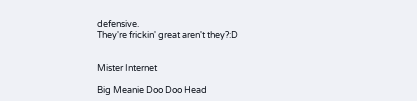defensive.
They're frickin' great aren't they?:D


Mister Internet

Big Meanie Doo Doo Head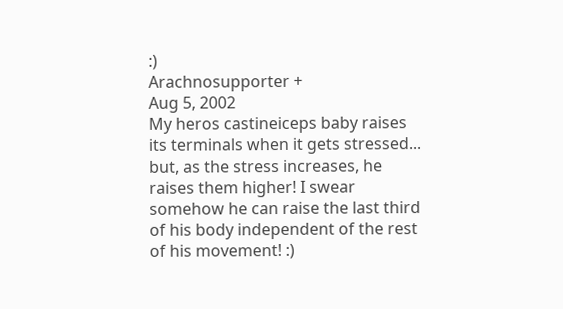:)
Arachnosupporter +
Aug 5, 2002
My heros castineiceps baby raises its terminals when it gets stressed... but, as the stress increases, he raises them higher! I swear somehow he can raise the last third of his body independent of the rest of his movement! :)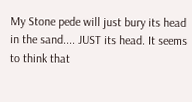My Stone pede will just bury its head in the sand.... JUST its head. It seems to think that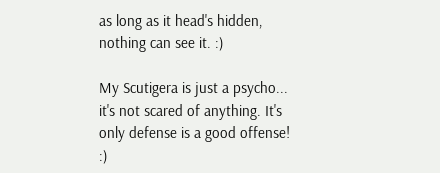as long as it head's hidden, nothing can see it. :)

My Scutigera is just a psycho... it's not scared of anything. It's only defense is a good offense! :)